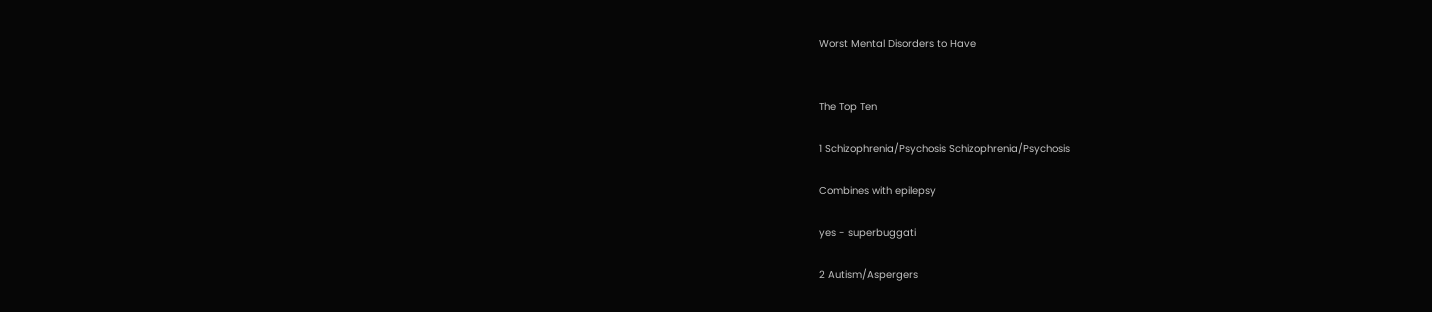Worst Mental Disorders to Have


The Top Ten

1 Schizophrenia/Psychosis Schizophrenia/Psychosis

Combines with epilepsy

yes - superbuggati

2 Autism/Aspergers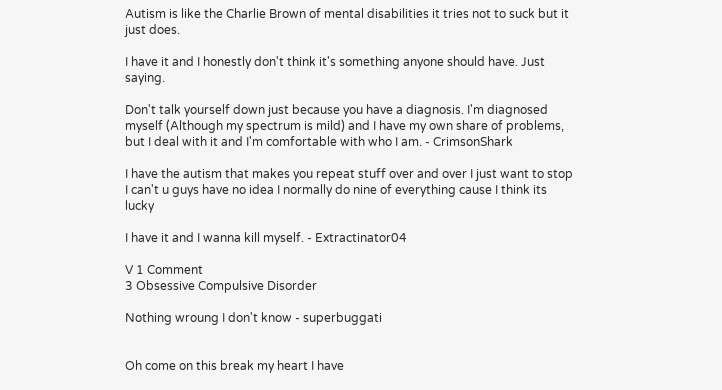Autism is like the Charlie Brown of mental disabilities it tries not to suck but it just does.

I have it and I honestly don't think it's something anyone should have. Just saying.

Don't talk yourself down just because you have a diagnosis. I'm diagnosed myself (Although my spectrum is mild) and I have my own share of problems, but I deal with it and I'm comfortable with who I am. - CrimsonShark

I have the autism that makes you repeat stuff over and over I just want to stop I can't u guys have no idea I normally do nine of everything cause I think its lucky

I have it and I wanna kill myself. - Extractinator04

V 1 Comment
3 Obsessive Compulsive Disorder

Nothing wroung I don't know - superbuggati


Oh come on this break my heart I have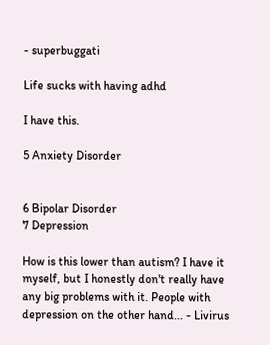- superbuggati

Life sucks with having adhd

I have this.

5 Anxiety Disorder


6 Bipolar Disorder
7 Depression

How is this lower than autism? I have it myself, but I honestly don't really have any big problems with it. People with depression on the other hand... - Livirus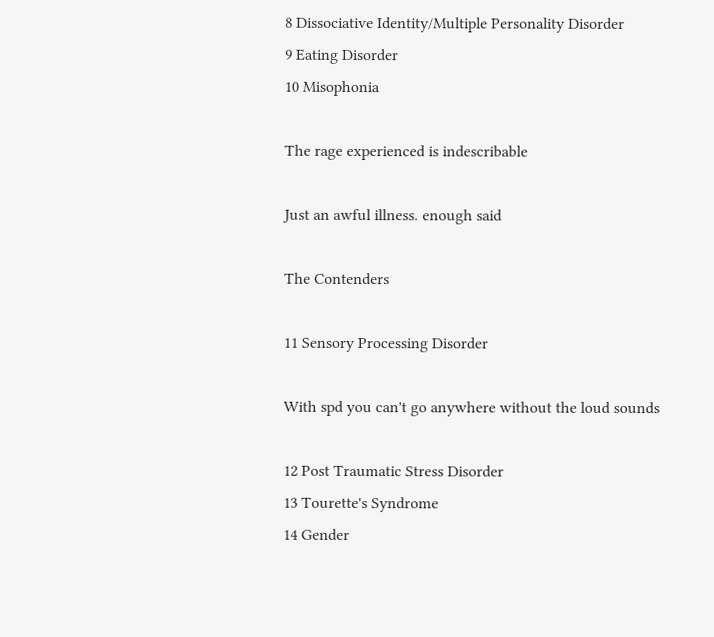8 Dissociative Identity/Multiple Personality Disorder
9 Eating Disorder
10 Misophonia

The rage experienced is indescribable

Just an awful illness. enough said

The Contenders

11 Sensory Processing Disorder

With spd you can't go anywhere without the loud sounds

12 Post Traumatic Stress Disorder
13 Tourette's Syndrome
14 Gender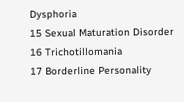Dysphoria
15 Sexual Maturation Disorder
16 Trichotillomania
17 Borderline Personality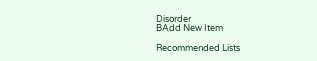Disorder
BAdd New Item

Recommended Lists